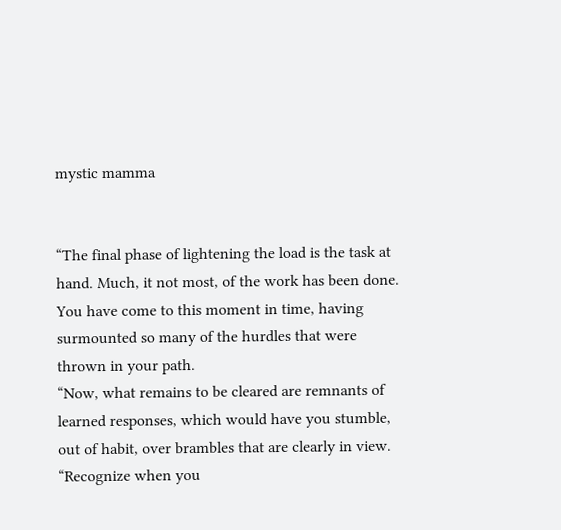mystic mamma


“The final phase of lightening the load is the task at hand. Much, it not most, of the work has been done. You have come to this moment in time, having surmounted so many of the hurdles that were thrown in your path.
“Now, what remains to be cleared are remnants of learned responses, which would have you stumble, out of habit, over brambles that are clearly in view.
“Recognize when you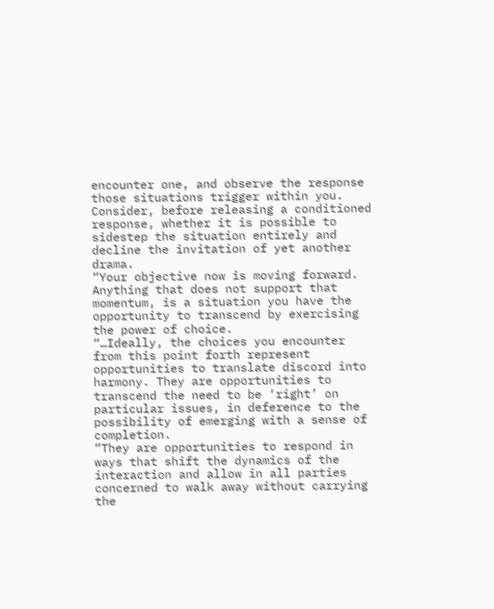encounter one, and observe the response those situations trigger within you. Consider, before releasing a conditioned response, whether it is possible to sidestep the situation entirely and decline the invitation of yet another drama.
“Your objective now is moving forward. Anything that does not support that momentum, is a situation you have the opportunity to transcend by exercising the power of choice.
“…Ideally, the choices you encounter from this point forth represent opportunities to translate discord into harmony. They are opportunities to transcend the need to be ‘right’ on particular issues, in deference to the possibility of emerging with a sense of completion.
“They are opportunities to respond in ways that shift the dynamics of the interaction and allow in all parties concerned to walk away without carrying the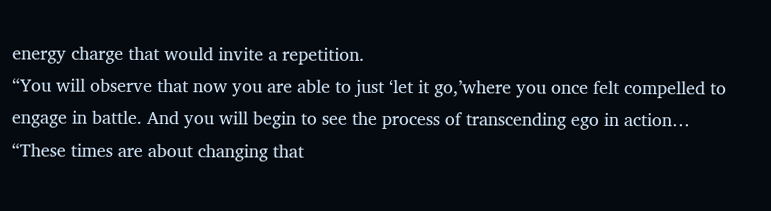energy charge that would invite a repetition.
“You will observe that now you are able to just ‘let it go,’where you once felt compelled to engage in battle. And you will begin to see the process of transcending ego in action…
“These times are about changing that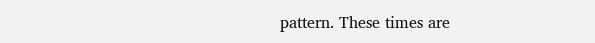pattern. These times are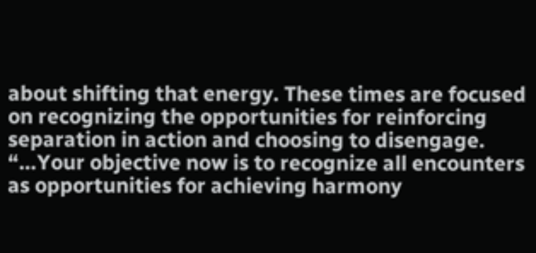about shifting that energy. These times are focused on recognizing the opportunities for reinforcing separation in action and choosing to disengage.
“…Your objective now is to recognize all encounters as opportunities for achieving harmony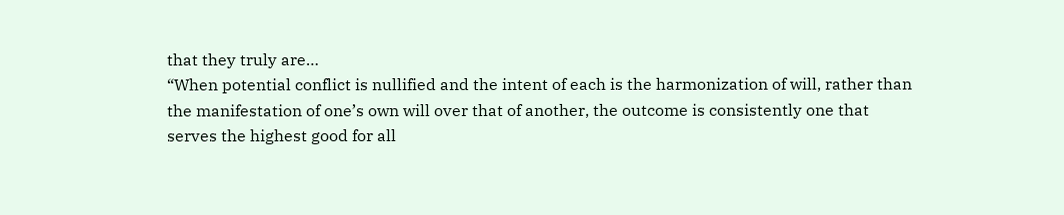that they truly are…
“When potential conflict is nullified and the intent of each is the harmonization of will, rather than the manifestation of one’s own will over that of another, the outcome is consistently one that serves the highest good for all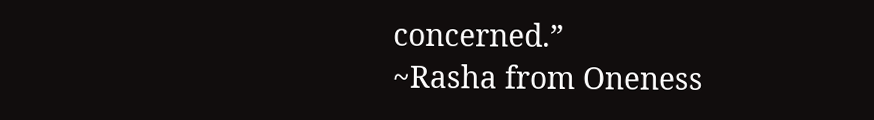concerned.”
~Rasha from Oneness